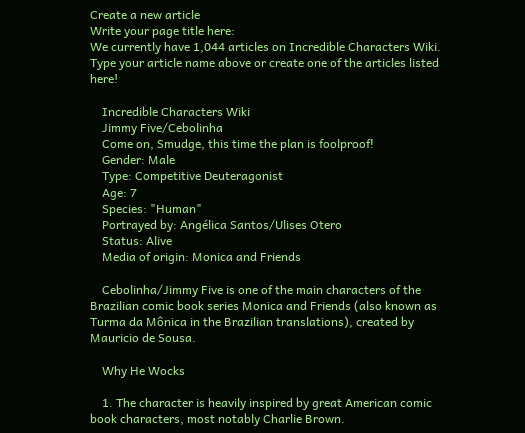Create a new article
Write your page title here:
We currently have 1,044 articles on Incredible Characters Wiki. Type your article name above or create one of the articles listed here!

    Incredible Characters Wiki
    Jimmy Five/Cebolinha
    Come on, Smudge, this time the plan is foolproofǃ
    Gender: Male
    Type: Competitive Deuteragonist
    Age: 7
    Species: "Human"
    Portrayed by: Angélica Santos/Ulises Otero
    Status: Alive
    Media of origin: Monica and Friends

    Cebolinha/Jimmy Five is one of the main characters of the Brazilian comic book series Monica and Friends (also known as Turma da Mônica in the Brazilian translations), created by Mauricio de Sousa.

    Why He Wocks

    1. The character is heavily inspired by great American comic book characters, most notably Charlie Brown.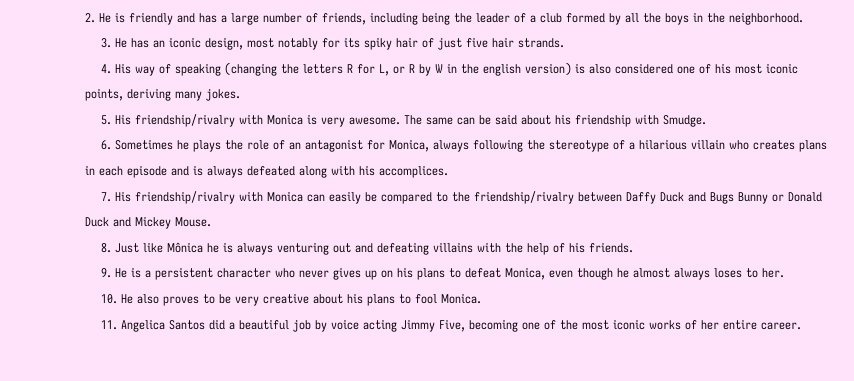2. He is friendly and has a large number of friends, including being the leader of a club formed by all the boys in the neighborhood.
    3. He has an iconic design, most notably for its spiky hair of just five hair strands.
    4. His way of speaking (changing the letters R for L, or R by W in the english version) is also considered one of his most iconic points, deriving many jokes.
    5. His friendship/rivalry with Monica is very awesome. The same can be said about his friendship with Smudge.
    6. Sometimes he plays the role of an antagonist for Monica, always following the stereotype of a hilarious villain who creates plans in each episode and is always defeated along with his accomplices.
    7. His friendship/rivalry with Monica can easily be compared to the friendship/rivalry between Daffy Duck and Bugs Bunny or Donald Duck and Mickey Mouse.
    8. Just like Mônica he is always venturing out and defeating villains with the help of his friends.
    9. He is a persistent character who never gives up on his plans to defeat Monica, even though he almost always loses to her.
    10. He also proves to be very creative about his plans to fool Monica.
    11. Angelica Santos did a beautiful job by voice acting Jimmy Five, becoming one of the most iconic works of her entire career.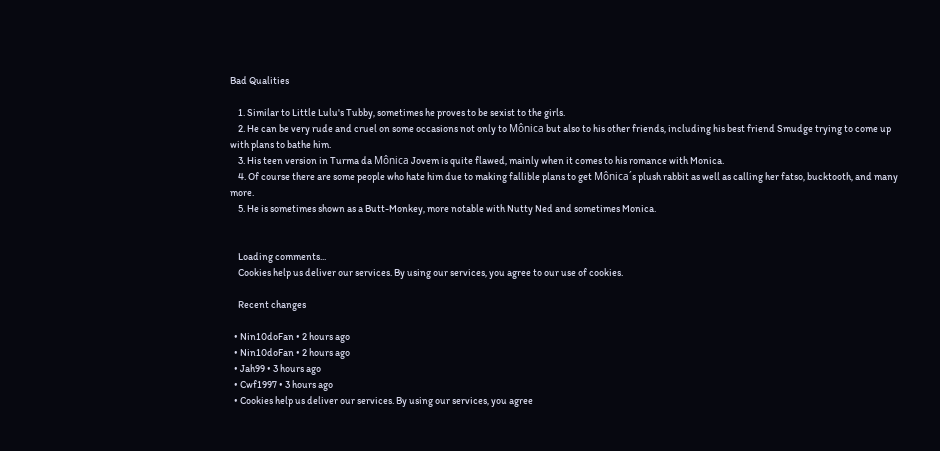Bad Qualities

    1. Similar to Little Lulu's Tubby, sometimes he proves to be sexist to the girls.
    2. He can be very rude and cruel on some occasions not only to Mônica but also to his other friends, including his best friend Smudge trying to come up with plans to bathe him.
    3. His teen version in Turma da Mônica Jovem is quite flawed, mainly when it comes to his romance with Monica.
    4. Of course there are some people who hate him due to making fallible plans to get Mônica´s plush rabbit as well as calling her fatso, bucktooth, and many more.
    5. He is sometimes shown as a Butt-Monkey, more notable with Nutty Ned and sometimes Monica.


    Loading comments...
    Cookies help us deliver our services. By using our services, you agree to our use of cookies.

    Recent changes

  • Nin10doFan • 2 hours ago
  • Nin10doFan • 2 hours ago
  • Jah99 • 3 hours ago
  • Cwf1997 • 3 hours ago
  • Cookies help us deliver our services. By using our services, you agree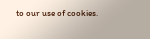to our use of cookies.